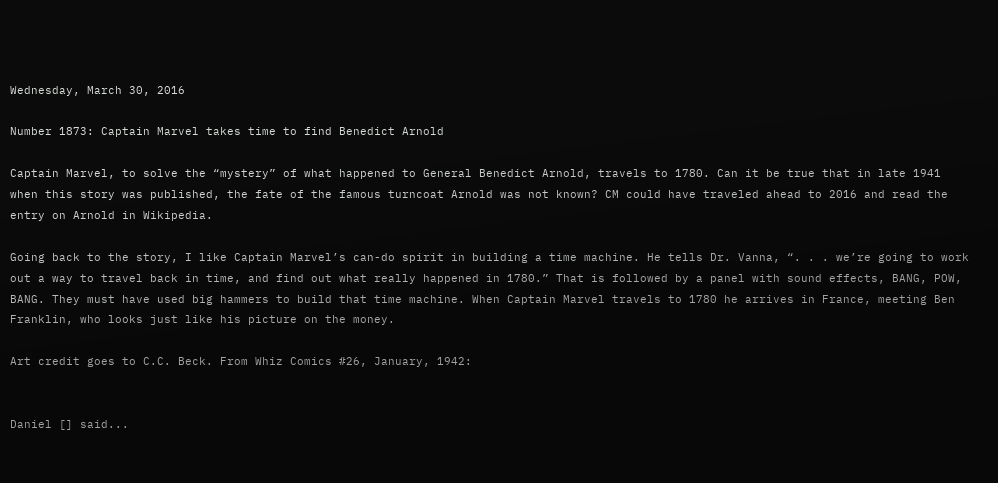Wednesday, March 30, 2016

Number 1873: Captain Marvel takes time to find Benedict Arnold

Captain Marvel, to solve the “mystery” of what happened to General Benedict Arnold, travels to 1780. Can it be true that in late 1941 when this story was published, the fate of the famous turncoat Arnold was not known? CM could have traveled ahead to 2016 and read the entry on Arnold in Wikipedia.

Going back to the story, I like Captain Marvel’s can-do spirit in building a time machine. He tells Dr. Vanna, “. . . we’re going to work out a way to travel back in time, and find out what really happened in 1780.” That is followed by a panel with sound effects, BANG, POW, BANG. They must have used big hammers to build that time machine. When Captain Marvel travels to 1780 he arrives in France, meeting Ben Franklin, who looks just like his picture on the money.

Art credit goes to C.C. Beck. From Whiz Comics #26, January, 1942:


Daniel [] said...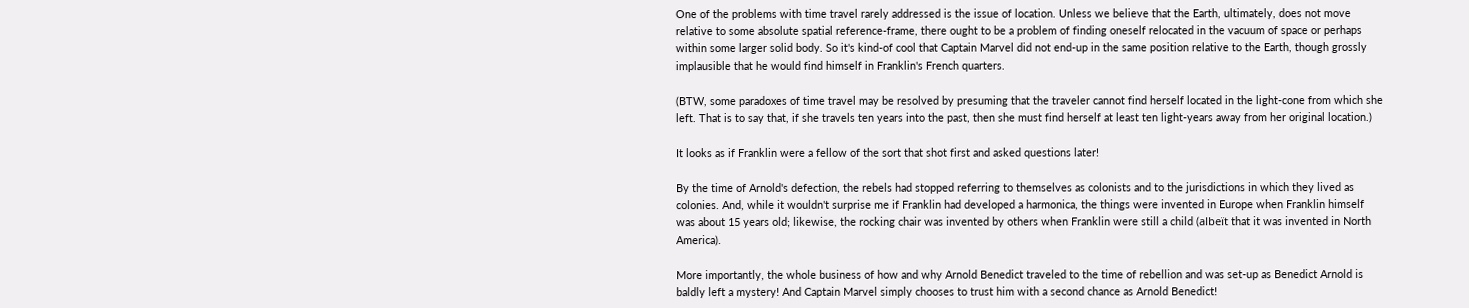One of the problems with time travel rarely addressed is the issue of location. Unless we believe that the Earth, ultimately, does not move relative to some absolute spatial reference-frame, there ought to be a problem of finding oneself relocated in the vacuum of space or perhaps within some larger solid body. So it's kind-of cool that Captain Marvel did not end-up in the same position relative to the Earth, though grossly implausible that he would find himself in Franklin's French quarters.

(BTW, some paradoxes of time travel may be resolved by presuming that the traveler cannot find herself located in the light-cone from which she left. That is to say that, if she travels ten years into the past, then she must find herself at least ten light-years away from her original location.)

It looks as if Franklin were a fellow of the sort that shot first and asked questions later!

By the time of Arnold's defection, the rebels had stopped referring to themselves as colonists and to the jurisdictions in which they lived as colonies. And, while it wouldn't surprise me if Franklin had developed a harmonica, the things were invented in Europe when Franklin himself was about 15 years old; likewise, the rocking chair was invented by others when Franklin were still a child (albeït that it was invented in North America).

More importantly, the whole business of how and why Arnold Benedict traveled to the time of rebellion and was set-up as Benedict Arnold is baldly left a mystery! And Captain Marvel simply chooses to trust him with a second chance as Arnold Benedict!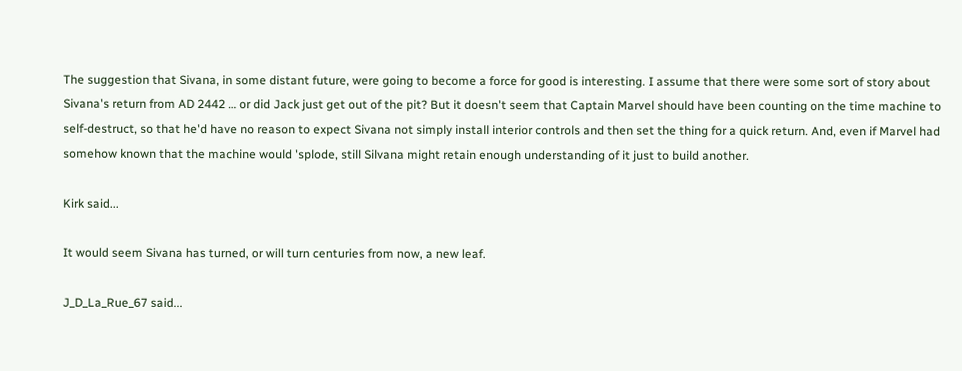The suggestion that Sivana, in some distant future, were going to become a force for good is interesting. I assume that there were some sort of story about Sivana's return from AD 2442 … or did Jack just get out of the pit? But it doesn't seem that Captain Marvel should have been counting on the time machine to self-destruct, so that he'd have no reason to expect Sivana not simply install interior controls and then set the thing for a quick return. And, even if Marvel had somehow known that the machine would 'splode, still Silvana might retain enough understanding of it just to build another.

Kirk said...

It would seem Sivana has turned, or will turn centuries from now, a new leaf.

J_D_La_Rue_67 said...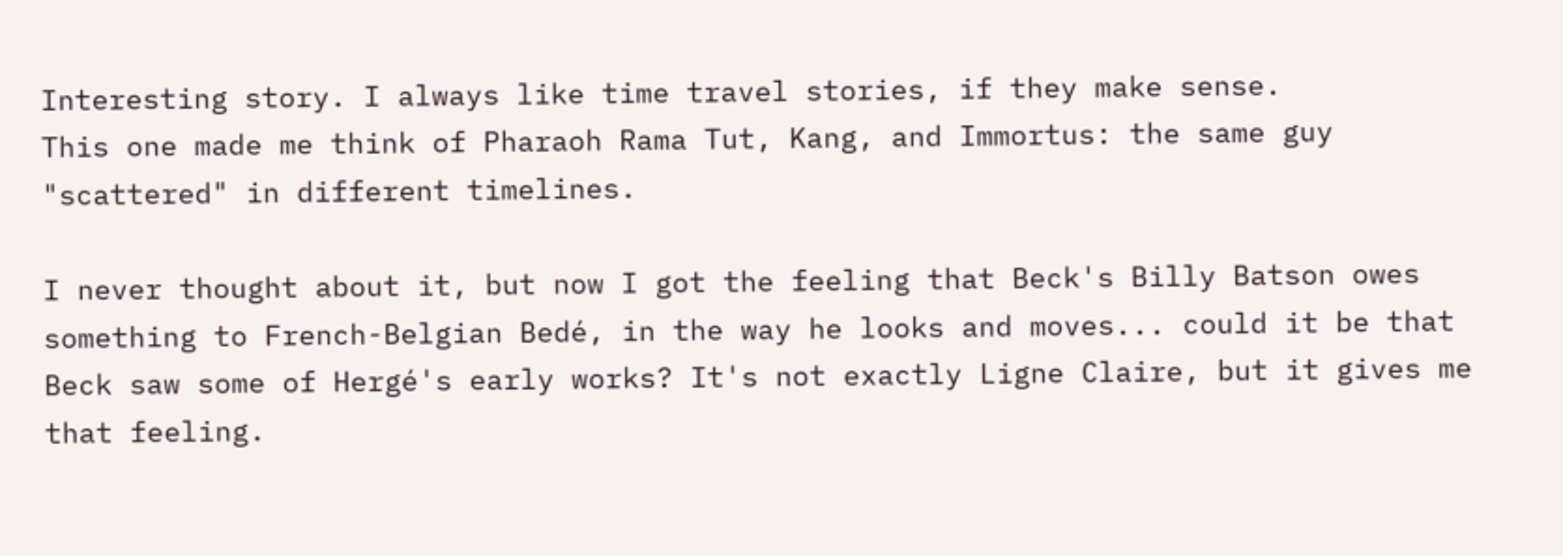Interesting story. I always like time travel stories, if they make sense.
This one made me think of Pharaoh Rama Tut, Kang, and Immortus: the same guy "scattered" in different timelines.

I never thought about it, but now I got the feeling that Beck's Billy Batson owes something to French-Belgian Bedé, in the way he looks and moves... could it be that Beck saw some of Hergé's early works? It's not exactly Ligne Claire, but it gives me that feeling.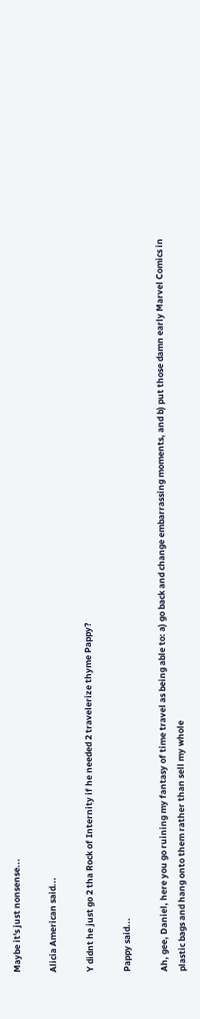Maybe it's just nonsense...

Alicia American said...

Y didnt he just go 2 tha Rock of Internity if he needed 2 travelerize thyme Pappy?

Pappy said...

Ah, gee, Daniel, here you go ruining my fantasy of time travel as being able to: a) go back and change embarrassing moments, and b) put those damn early Marvel Comics in plastic bags and hang onto them rather than sell my whole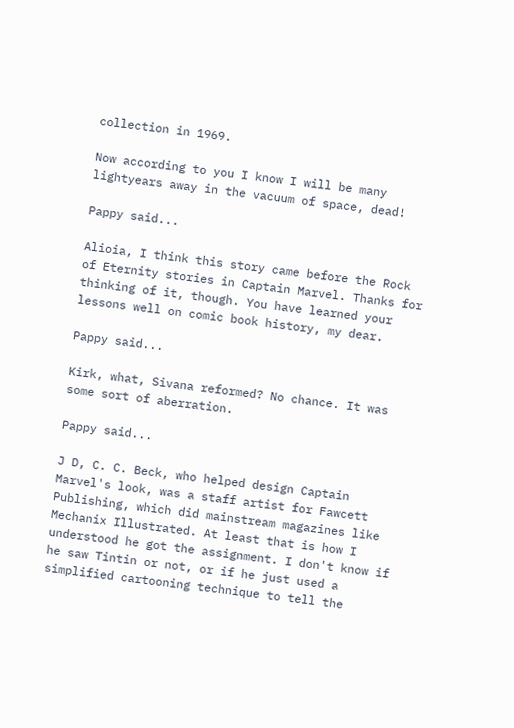collection in 1969.

Now according to you I know I will be many lightyears away in the vacuum of space, dead!

Pappy said...

Alioia, I think this story came before the Rock of Eternity stories in Captain Marvel. Thanks for thinking of it, though. You have learned your lessons well on comic book history, my dear.

Pappy said...

Kirk, what, Sivana reformed? No chance. It was some sort of aberration.

Pappy said...

J D, C. C. Beck, who helped design Captain Marvel's look, was a staff artist for Fawcett Publishing, which did mainstream magazines like Mechanix Illustrated. At least that is how I understood he got the assignment. I don't know if he saw Tintin or not, or if he just used a simplified cartooning technique to tell the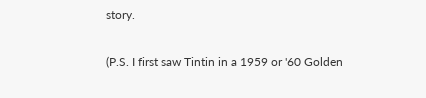story.

(P.S. I first saw Tintin in a 1959 or '60 Golden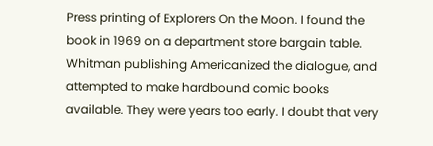Press printing of Explorers On the Moon. I found the book in 1969 on a department store bargain table. Whitman publishing Americanized the dialogue, and attempted to make hardbound comic books available. They were years too early. I doubt that very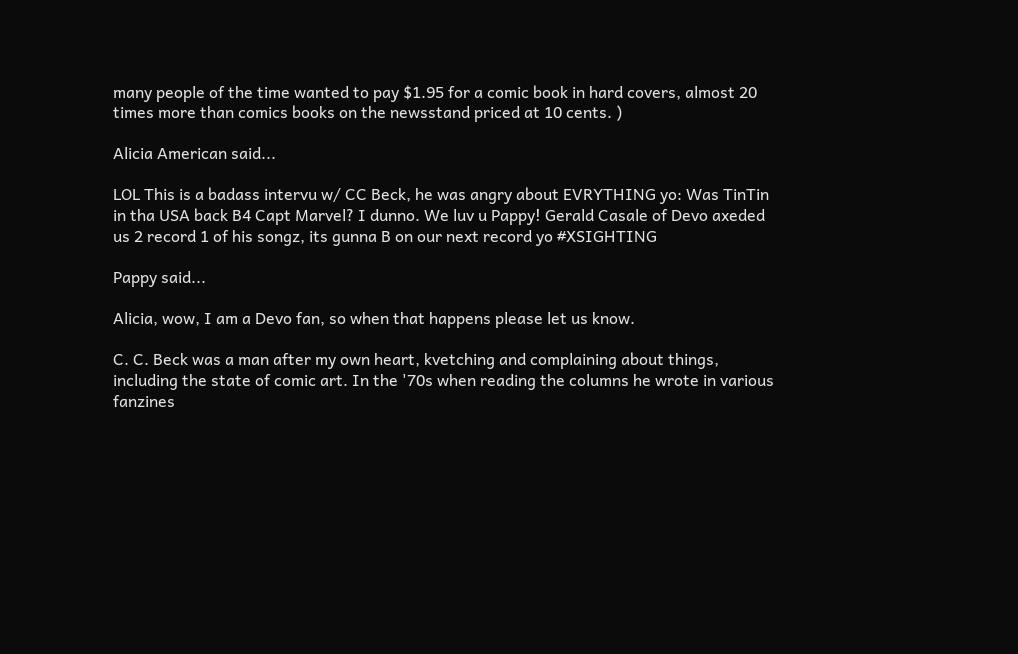many people of the time wanted to pay $1.95 for a comic book in hard covers, almost 20 times more than comics books on the newsstand priced at 10 cents. )

Alicia American said...

LOL This is a badass intervu w/ CC Beck, he was angry about EVRYTHING yo: Was TinTin in tha USA back B4 Capt Marvel? I dunno. We luv u Pappy! Gerald Casale of Devo axeded us 2 record 1 of his songz, its gunna B on our next record yo #XSIGHTING

Pappy said...

Alicia, wow, I am a Devo fan, so when that happens please let us know.

C. C. Beck was a man after my own heart, kvetching and complaining about things, including the state of comic art. In the '70s when reading the columns he wrote in various fanzines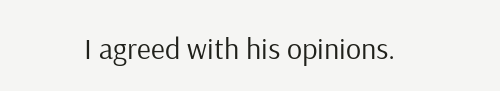I agreed with his opinions.